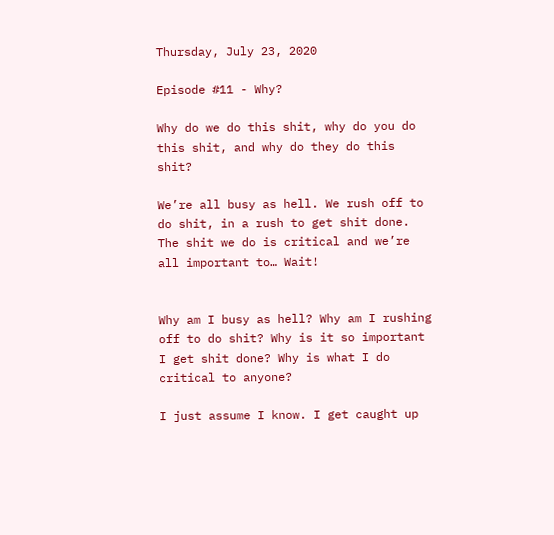Thursday, July 23, 2020

Episode #11 - Why?

Why do we do this shit, why do you do this shit, and why do they do this shit?

We’re all busy as hell. We rush off to do shit, in a rush to get shit done. The shit we do is critical and we’re all important to… Wait!


Why am I busy as hell? Why am I rushing off to do shit? Why is it so important I get shit done? Why is what I do critical to anyone?

I just assume I know. I get caught up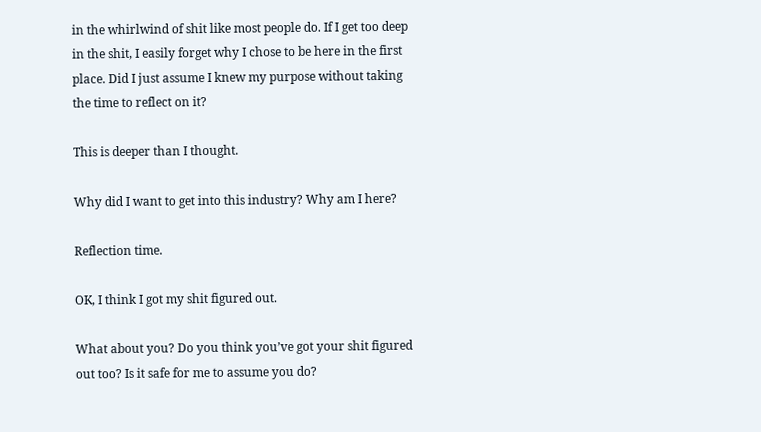in the whirlwind of shit like most people do. If I get too deep in the shit, I easily forget why I chose to be here in the first place. Did I just assume I knew my purpose without taking the time to reflect on it?

This is deeper than I thought.

Why did I want to get into this industry? Why am I here?

Reflection time.

OK, I think I got my shit figured out.

What about you? Do you think you’ve got your shit figured out too? Is it safe for me to assume you do?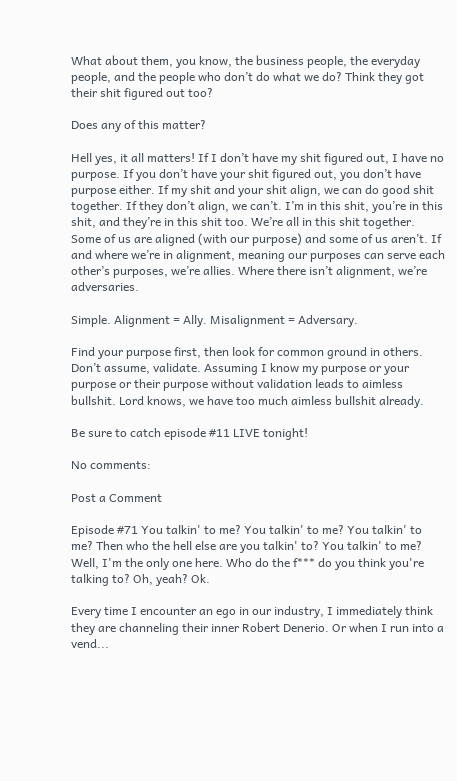What about them, you know, the business people, the everyday people, and the people who don’t do what we do? Think they got their shit figured out too?

Does any of this matter?

Hell yes, it all matters! If I don’t have my shit figured out, I have no purpose. If you don’t have your shit figured out, you don’t have purpose either. If my shit and your shit align, we can do good shit together. If they don’t align, we can’t. I’m in this shit, you’re in this shit, and they’re in this shit too. We’re all in this shit together. Some of us are aligned (with our purpose) and some of us aren’t. If and where we’re in alignment, meaning our purposes can serve each other’s purposes, we’re allies. Where there isn’t alignment, we’re adversaries.

Simple. Alignment = Ally. Misalignment = Adversary.

Find your purpose first, then look for common ground in others. Don’t assume, validate. Assuming I know my purpose or your purpose or their purpose without validation leads to aimless bullshit. Lord knows, we have too much aimless bullshit already.

Be sure to catch episode #11 LIVE tonight!

No comments:

Post a Comment

Episode #71 You talkin' to me? You talkin' to me? You talkin' to me? Then who the hell else are you talkin' to? You talkin' to me? Well, I'm the only one here. Who do the f*** do you think you're talking to? Oh, yeah? Ok.

Every time I encounter an ego in our industry, I immediately think they are channeling their inner Robert Denerio. Or when I run into a vend...